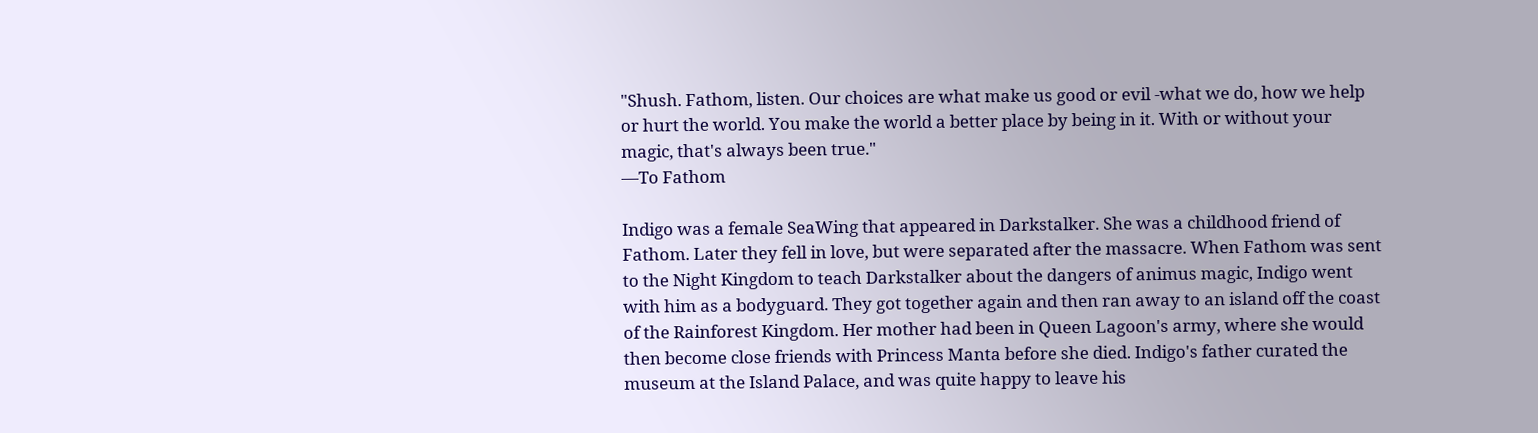"Shush. Fathom, listen. Our choices are what make us good or evil -what we do, how we help or hurt the world. You make the world a better place by being in it. With or without your magic, that's always been true."
—To Fathom

Indigo was a female SeaWing that appeared in Darkstalker. She was a childhood friend of Fathom. Later they fell in love, but were separated after the massacre. When Fathom was sent to the Night Kingdom to teach Darkstalker about the dangers of animus magic, Indigo went with him as a bodyguard. They got together again and then ran away to an island off the coast of the Rainforest Kingdom. Her mother had been in Queen Lagoon's army, where she would then become close friends with Princess Manta before she died. Indigo's father curated the museum at the Island Palace, and was quite happy to leave his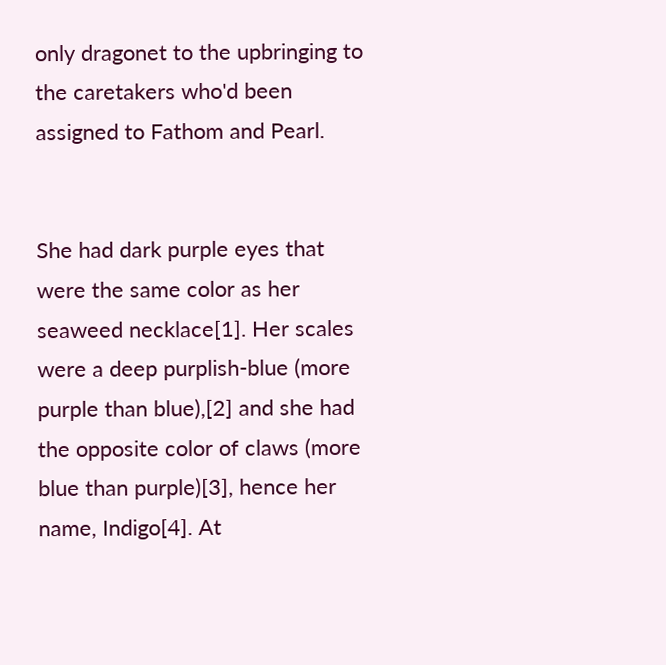only dragonet to the upbringing to the caretakers who'd been assigned to Fathom and Pearl.


She had dark purple eyes that were the same color as her seaweed necklace[1]. Her scales were a deep purplish-blue (more purple than blue),[2] and she had the opposite color of claws (more blue than purple)[3], hence her name, Indigo[4]. At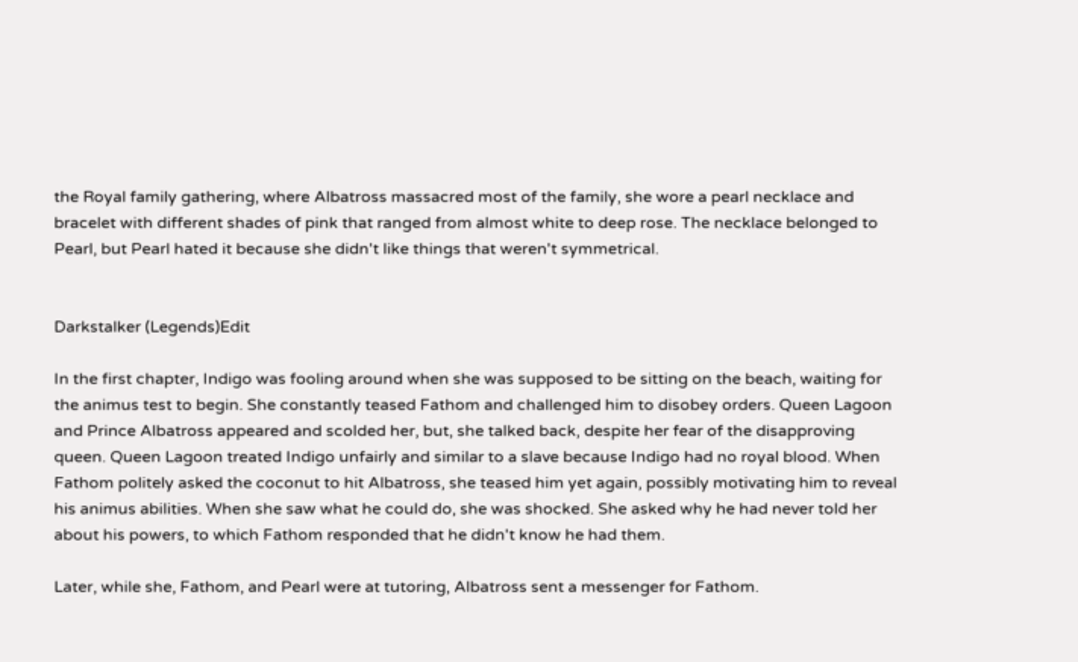the Royal family gathering, where Albatross massacred most of the family, she wore a pearl necklace and bracelet with different shades of pink that ranged from almost white to deep rose. The necklace belonged to Pearl, but Pearl hated it because she didn't like things that weren't symmetrical.


Darkstalker (Legends)Edit

In the first chapter, Indigo was fooling around when she was supposed to be sitting on the beach, waiting for the animus test to begin. She constantly teased Fathom and challenged him to disobey orders. Queen Lagoon and Prince Albatross appeared and scolded her, but, she talked back, despite her fear of the disapproving queen. Queen Lagoon treated Indigo unfairly and similar to a slave because Indigo had no royal blood. When Fathom politely asked the coconut to hit Albatross, she teased him yet again, possibly motivating him to reveal his animus abilities. When she saw what he could do, she was shocked. She asked why he had never told her about his powers, to which Fathom responded that he didn't know he had them.

Later, while she, Fathom, and Pearl were at tutoring, Albatross sent a messenger for Fathom.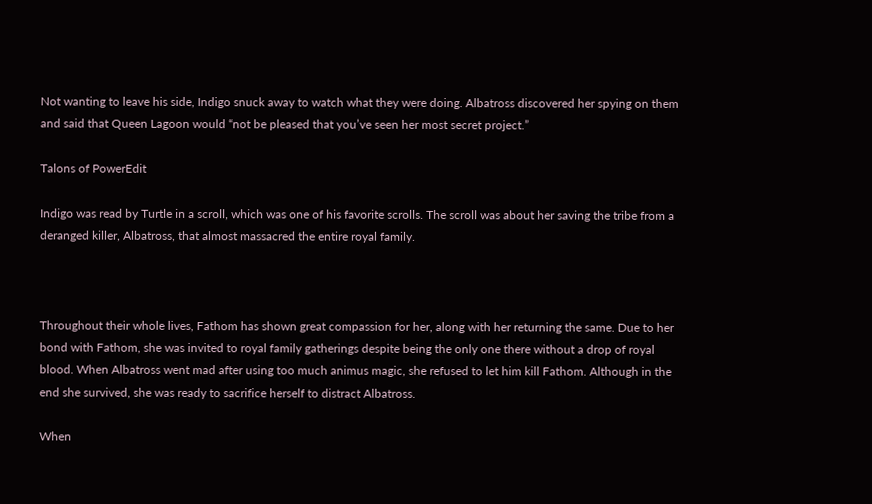Not wanting to leave his side, Indigo snuck away to watch what they were doing. Albatross discovered her spying on them and said that Queen Lagoon would “not be pleased that you’ve seen her most secret project.”

Talons of PowerEdit

Indigo was read by Turtle in a scroll, which was one of his favorite scrolls. The scroll was about her saving the tribe from a deranged killer, Albatross, that almost massacred the entire royal family.



Throughout their whole lives, Fathom has shown great compassion for her, along with her returning the same. Due to her bond with Fathom, she was invited to royal family gatherings despite being the only one there without a drop of royal blood. When Albatross went mad after using too much animus magic, she refused to let him kill Fathom. Although in the end she survived, she was ready to sacrifice herself to distract Albatross.

When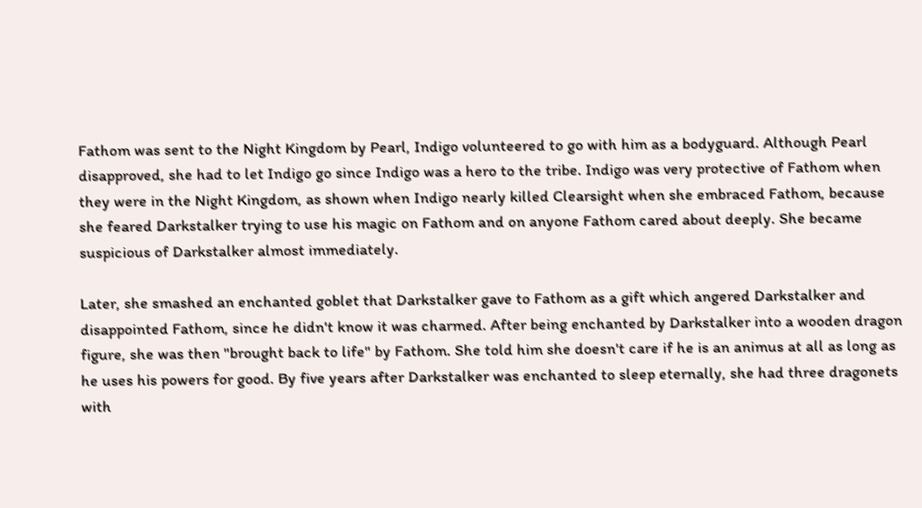Fathom was sent to the Night Kingdom by Pearl, Indigo volunteered to go with him as a bodyguard. Although Pearl disapproved, she had to let Indigo go since Indigo was a hero to the tribe. Indigo was very protective of Fathom when they were in the Night Kingdom, as shown when Indigo nearly killed Clearsight when she embraced Fathom, because she feared Darkstalker trying to use his magic on Fathom and on anyone Fathom cared about deeply. She became suspicious of Darkstalker almost immediately.

Later, she smashed an enchanted goblet that Darkstalker gave to Fathom as a gift which angered Darkstalker and disappointed Fathom, since he didn't know it was charmed. After being enchanted by Darkstalker into a wooden dragon figure, she was then "brought back to life" by Fathom. She told him she doesn't care if he is an animus at all as long as he uses his powers for good. By five years after Darkstalker was enchanted to sleep eternally, she had three dragonets with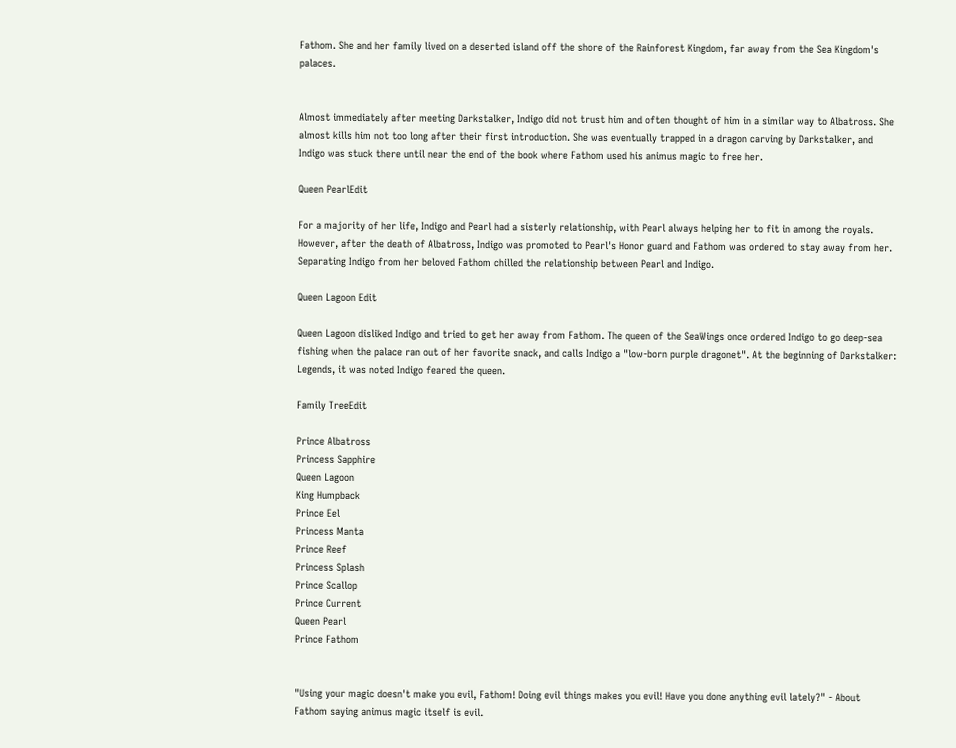Fathom. She and her family lived on a deserted island off the shore of the Rainforest Kingdom, far away from the Sea Kingdom's palaces.


Almost immediately after meeting Darkstalker, Indigo did not trust him and often thought of him in a similar way to Albatross. She almost kills him not too long after their first introduction. She was eventually trapped in a dragon carving by Darkstalker, and Indigo was stuck there until near the end of the book where Fathom used his animus magic to free her.

Queen PearlEdit

For a majority of her life, Indigo and Pearl had a sisterly relationship, with Pearl always helping her to fit in among the royals. However, after the death of Albatross, Indigo was promoted to Pearl's Honor guard and Fathom was ordered to stay away from her. Separating Indigo from her beloved Fathom chilled the relationship between Pearl and Indigo.

Queen Lagoon Edit

Queen Lagoon disliked Indigo and tried to get her away from Fathom. The queen of the SeaWings once ordered Indigo to go deep-sea fishing when the palace ran out of her favorite snack, and calls Indigo a "low-born purple dragonet". At the beginning of Darkstalker: Legends, it was noted Indigo feared the queen.

Family TreeEdit

Prince Albatross
Princess Sapphire
Queen Lagoon
King Humpback
Prince Eel
Princess Manta
Prince Reef
Princess Splash
Prince Scallop
Prince Current
Queen Pearl
Prince Fathom


"Using your magic doesn't make you evil, Fathom! Doing evil things makes you evil! Have you done anything evil lately?" - About Fathom saying animus magic itself is evil.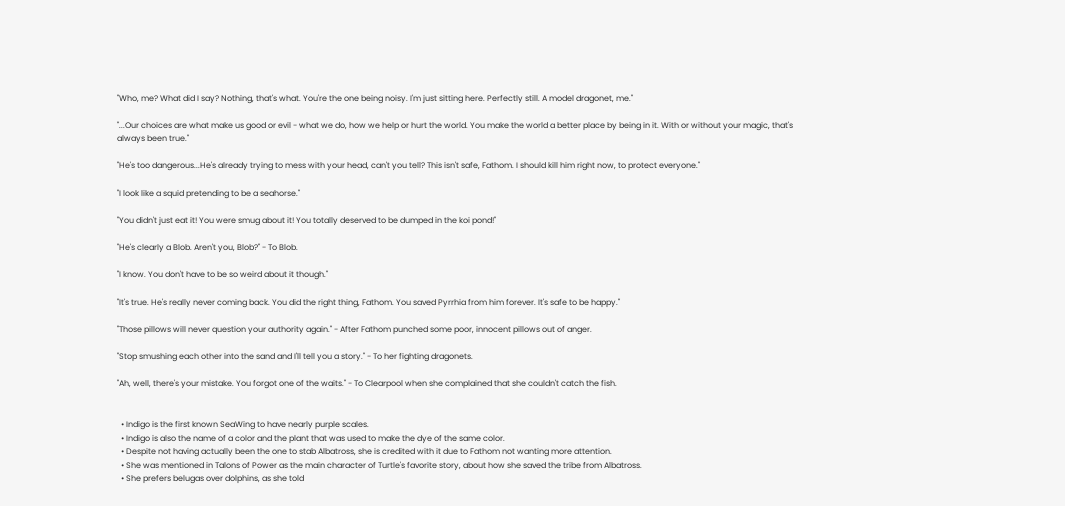"Who, me? What did I say? Nothing, that's what. You're the one being noisy. I'm just sitting here. Perfectly still. A model dragonet, me."

"...Our choices are what make us good or evil - what we do, how we help or hurt the world. You make the world a better place by being in it. With or without your magic, that's always been true."

"He's too dangerous...He's already trying to mess with your head, can't you tell? This isn't safe, Fathom. I should kill him right now, to protect everyone."

"I look like a squid pretending to be a seahorse."

"You didn't just eat it! You were smug about it! You totally deserved to be dumped in the koi pond!"

"He's clearly a Blob. Aren't you, Blob?" - To Blob.

"I know. You don't have to be so weird about it though."

"It's true. He's really never coming back. You did the right thing, Fathom. You saved Pyrrhia from him forever. It's safe to be happy."

"Those pillows will never question your authority again." - After Fathom punched some poor, innocent pillows out of anger.

"Stop smushing each other into the sand and I'll tell you a story." - To her fighting dragonets.

"Ah, well, there's your mistake. You forgot one of the waits." - To Clearpool when she complained that she couldn't catch the fish.


  • Indigo is the first known SeaWing to have nearly purple scales.
  • Indigo is also the name of a color and the plant that was used to make the dye of the same color.
  • Despite not having actually been the one to stab Albatross, she is credited with it due to Fathom not wanting more attention.
  • She was mentioned in Talons of Power as the main character of Turtle's favorite story, about how she saved the tribe from Albatross.
  • She prefers belugas over dolphins, as she told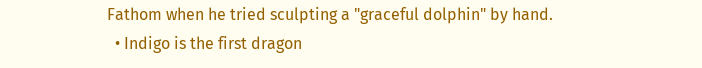Fathom when he tried sculpting a "graceful dolphin" by hand.
  • Indigo is the first dragon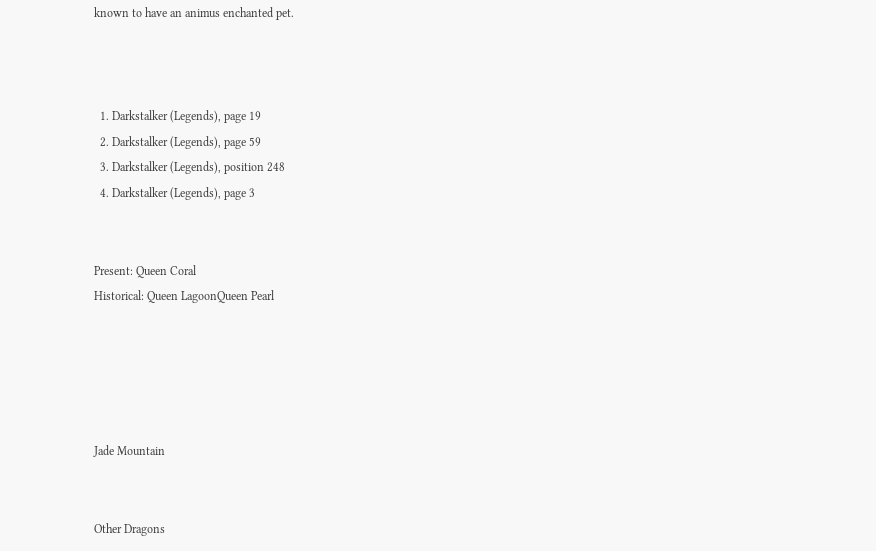known to have an animus enchanted pet.



  1. Darkstalker (Legends), page 19
  2. Darkstalker (Legends), page 59
  3. Darkstalker (Legends), position 248
  4. Darkstalker (Legends), page 3


Present: Queen Coral
Historical: Queen LagoonQueen Pearl





Jade Mountain


Other Dragons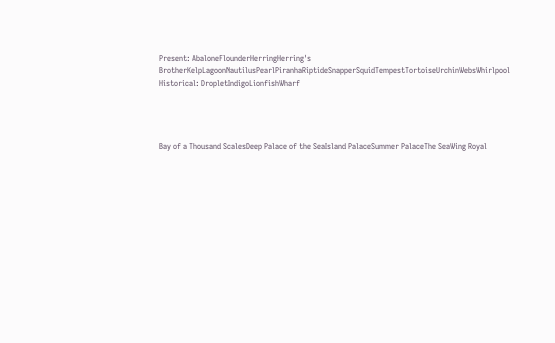Present: AbaloneFlounderHerringHerring's BrotherKelpLagoonNautilusPearlPiranhaRiptideSnapperSquidTempestTortoiseUrchinWebsWhirlpool
Historical: DropletIndigoLionfishWharf




Bay of a Thousand ScalesDeep Palace of the SeaIsland PalaceSummer PalaceThe SeaWing Royal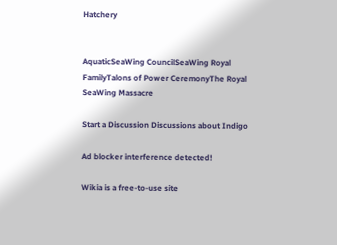Hatchery


AquaticSeaWing CouncilSeaWing Royal FamilyTalons of Power CeremonyThe Royal SeaWing Massacre

Start a Discussion Discussions about Indigo

Ad blocker interference detected!

Wikia is a free-to-use site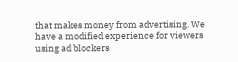that makes money from advertising. We have a modified experience for viewers using ad blockers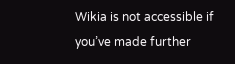Wikia is not accessible if you’ve made further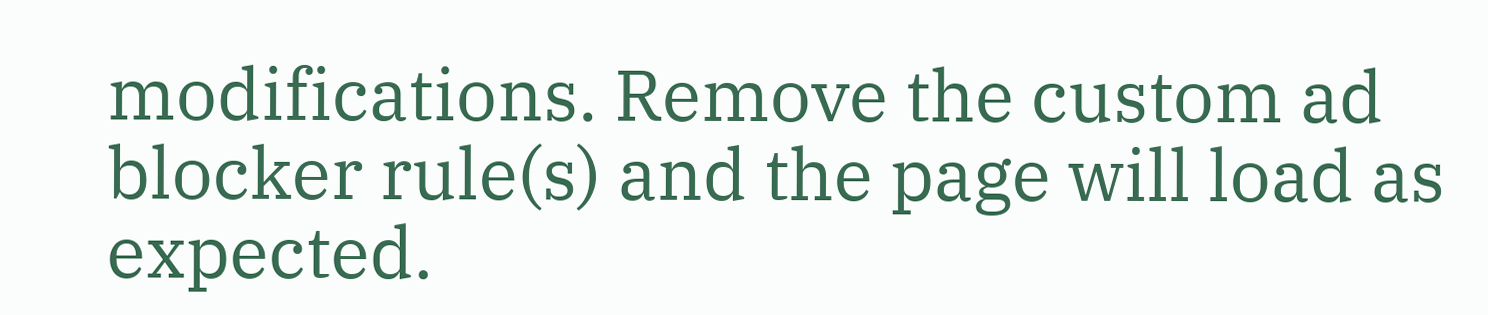modifications. Remove the custom ad blocker rule(s) and the page will load as expected.